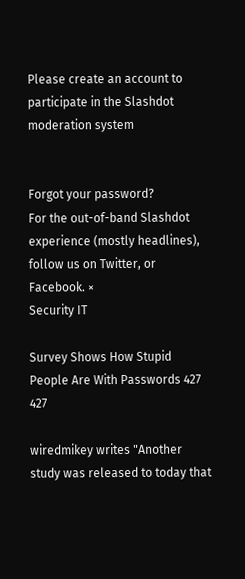Please create an account to participate in the Slashdot moderation system


Forgot your password?
For the out-of-band Slashdot experience (mostly headlines), follow us on Twitter, or Facebook. ×
Security IT

Survey Shows How Stupid People Are With Passwords 427 427

wiredmikey writes "Another study was released to today that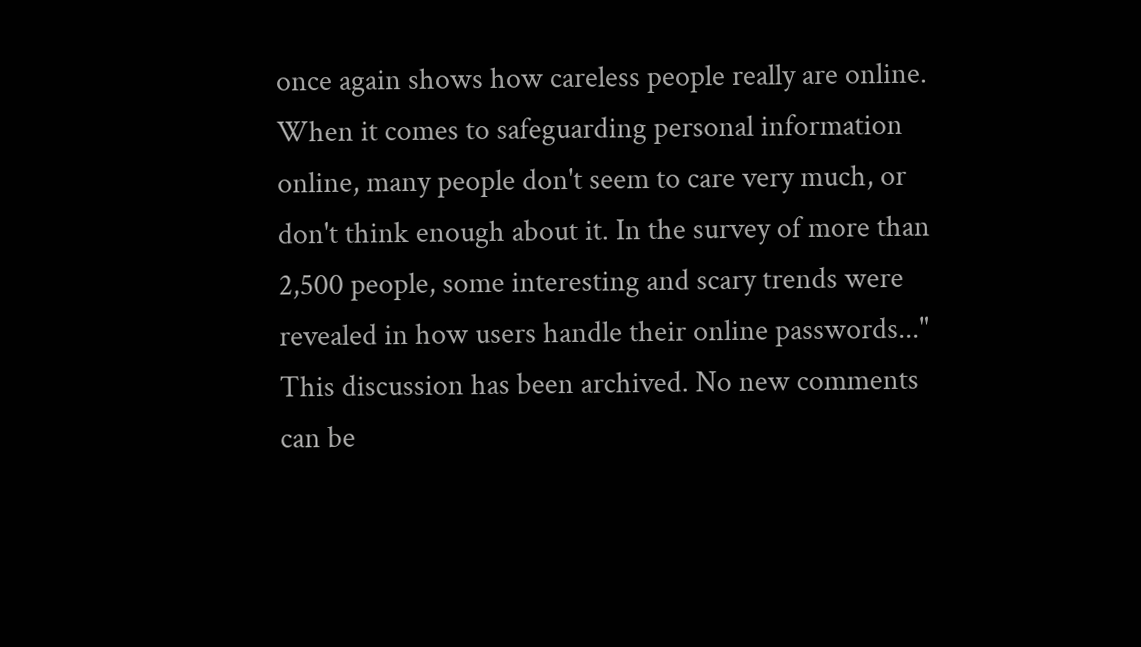once again shows how careless people really are online. When it comes to safeguarding personal information online, many people don't seem to care very much, or don't think enough about it. In the survey of more than 2,500 people, some interesting and scary trends were revealed in how users handle their online passwords..."
This discussion has been archived. No new comments can be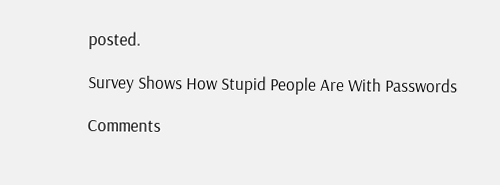posted.

Survey Shows How Stupid People Are With Passwords

Comments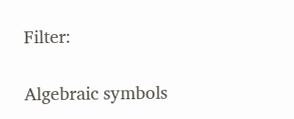Filter:

Algebraic symbols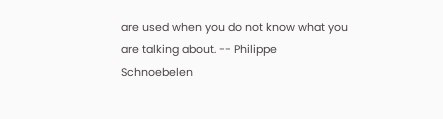are used when you do not know what you are talking about. -- Philippe Schnoebelen